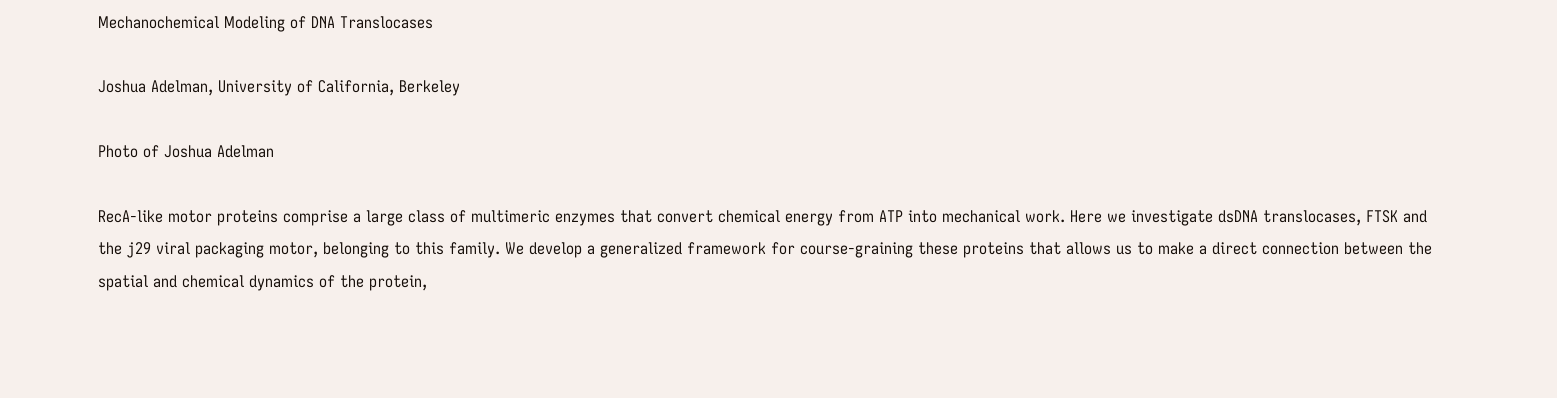Mechanochemical Modeling of DNA Translocases

Joshua Adelman, University of California, Berkeley

Photo of Joshua Adelman

RecA-like motor proteins comprise a large class of multimeric enzymes that convert chemical energy from ATP into mechanical work. Here we investigate dsDNA translocases, FTSK and the j29 viral packaging motor, belonging to this family. We develop a generalized framework for course-graining these proteins that allows us to make a direct connection between the spatial and chemical dynamics of the protein,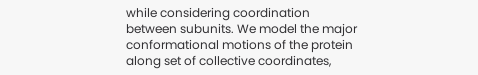while considering coordination between subunits. We model the major conformational motions of the protein along set of collective coordinates,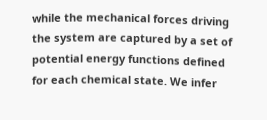while the mechanical forces driving the system are captured by a set of potential energy functions defined for each chemical state. We infer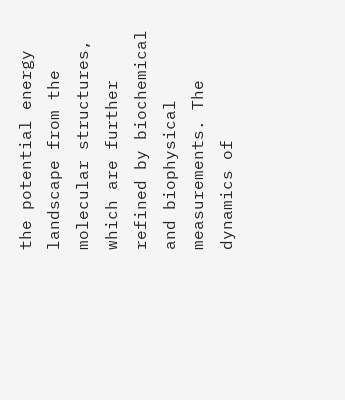the potential energy landscape from the molecular structures, which are further refined by biochemical and biophysical measurements. The dynamics of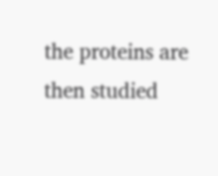the proteins are then studied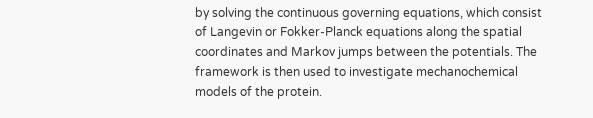by solving the continuous governing equations, which consist of Langevin or Fokker-Planck equations along the spatial coordinates and Markov jumps between the potentials. The framework is then used to investigate mechanochemical models of the protein.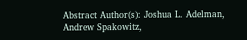Abstract Author(s): Joshua L. Adelman, Andrew Spakowitz,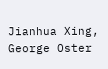Jianhua Xing, George Oster